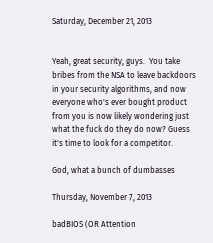Saturday, December 21, 2013


Yeah, great security, guys.  You take bribes from the NSA to leave backdoors in your security algorithms, and now everyone who's ever bought product from you is now likely wondering just what the fuck do they do now? Guess it's time to look for a competitor.

God, what a bunch of dumbasses

Thursday, November 7, 2013

badBIOS (OR Attention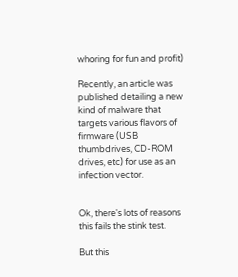whoring for fun and profit)

Recently, an article was published detailing a new kind of malware that targets various flavors of firmware (USB thumbdrives, CD-ROM drives, etc) for use as an infection vector.


Ok, there's lots of reasons this fails the stink test.

But this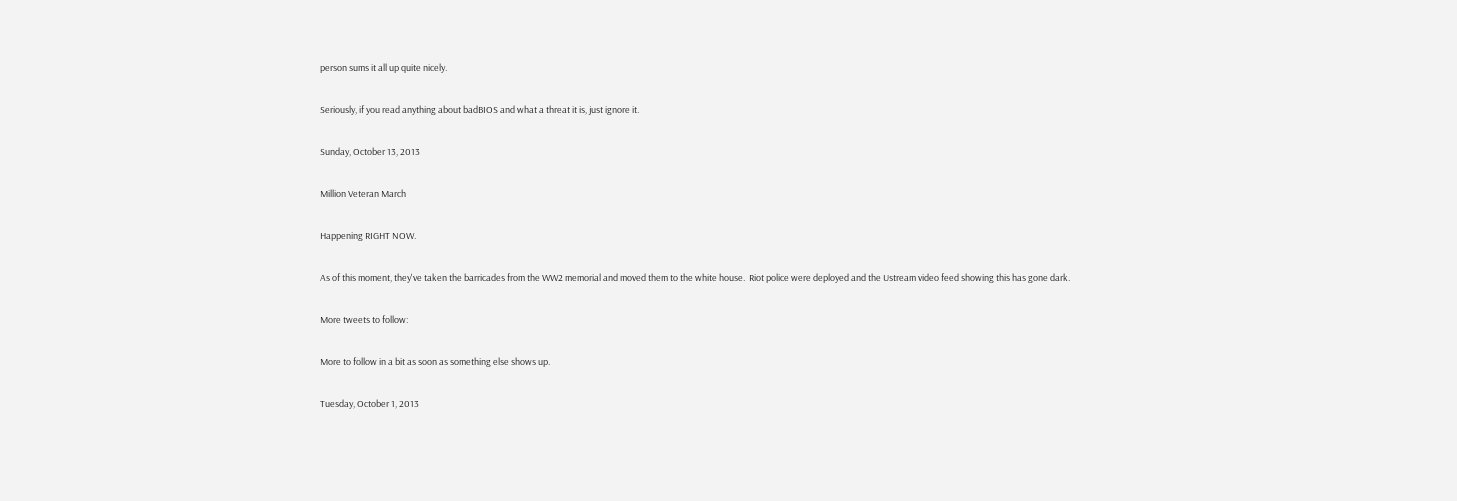person sums it all up quite nicely.

Seriously, if you read anything about badBIOS and what a threat it is, just ignore it.

Sunday, October 13, 2013

Million Veteran March

Happening RIGHT NOW.

As of this moment, they've taken the barricades from the WW2 memorial and moved them to the white house.  Riot police were deployed and the Ustream video feed showing this has gone dark.

More tweets to follow:

More to follow in a bit as soon as something else shows up.

Tuesday, October 1, 2013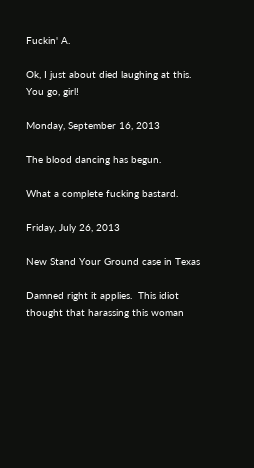Fuckin' A.

Ok, I just about died laughing at this.  You go, girl!

Monday, September 16, 2013

The blood dancing has begun.

What a complete fucking bastard.

Friday, July 26, 2013

New Stand Your Ground case in Texas

Damned right it applies.  This idiot thought that harassing this woman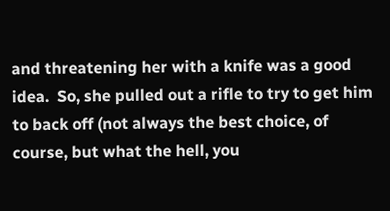and threatening her with a knife was a good idea.  So, she pulled out a rifle to try to get him to back off (not always the best choice, of course, but what the hell, you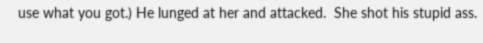use what you got.) He lunged at her and attacked.  She shot his stupid ass.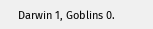Darwin 1, Goblins 0.